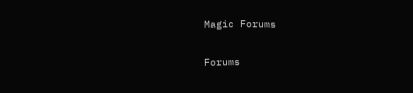Magic Forums

Forums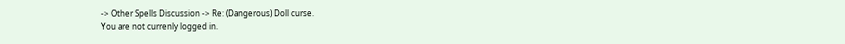-> Other Spells Discussion -> Re: (Dangerous) Doll curse.
You are not currenly logged in.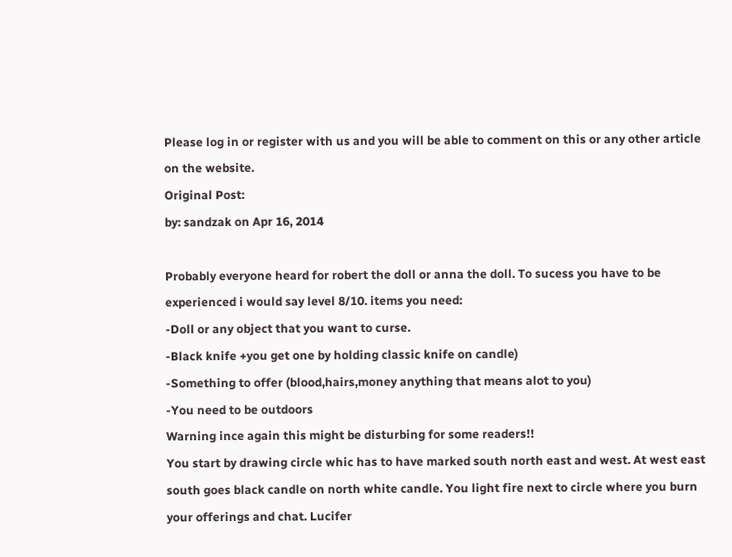Please log in or register with us and you will be able to comment on this or any other article on the website.
Original Post:
by: sandzak on Apr 16, 2014

Probably everyone heard for robert the doll or anna the doll. To sucess you have to be experienced i would say level 8/10. items you need:
-Doll or any object that you want to curse.
-Black knife +you get one by holding classic knife on candle)
-Something to offer (blood,hairs,money anything that means alot to you)
-You need to be outdoors
Warning ince again this might be disturbing for some readers!!
You start by drawing circle whic has to have marked south north east and west. At west east south goes black candle on north white candle. You light fire next to circle where you burn your offerings and chat. Lucifer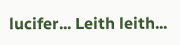lucifer... Leith leith...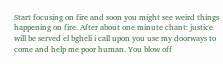Start focusing on fire and soon you might see weird things happening on fire. After about one minute chant: justice will be served el bgheli i call upon you use my doorways to come and help me poor human. You blow off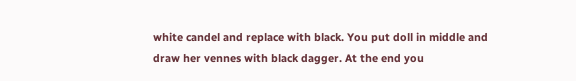white candel and replace with black. You put doll in middle and draw her vennes with black dagger. At the end you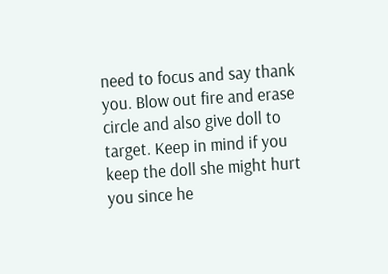need to focus and say thank you. Blow out fire and erase circle and also give doll to target. Keep in mind if you keep the doll she might hurt you since he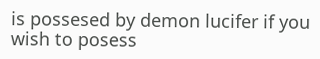is possesed by demon lucifer if you wish to posess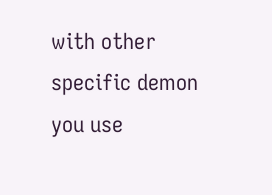with other specific demon you use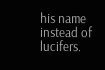his name instead of lucifers.